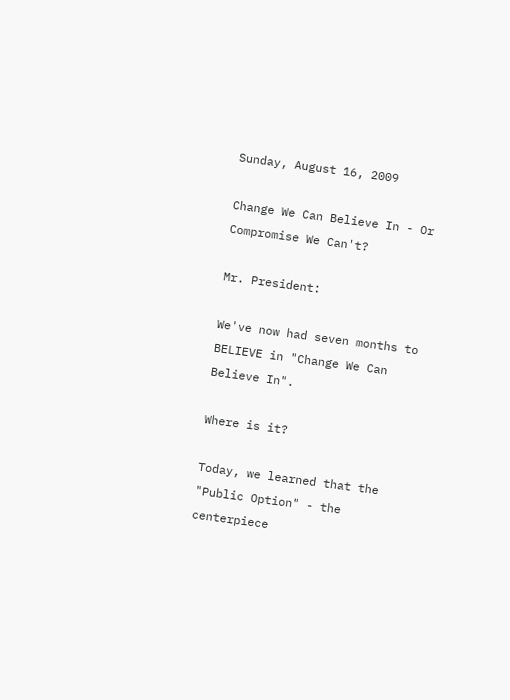Sunday, August 16, 2009

Change We Can Believe In - Or Compromise We Can't?

Mr. President:

We've now had seven months to BELIEVE in "Change We Can Believe In".

Where is it?

Today, we learned that the "Public Option" - the centerpiece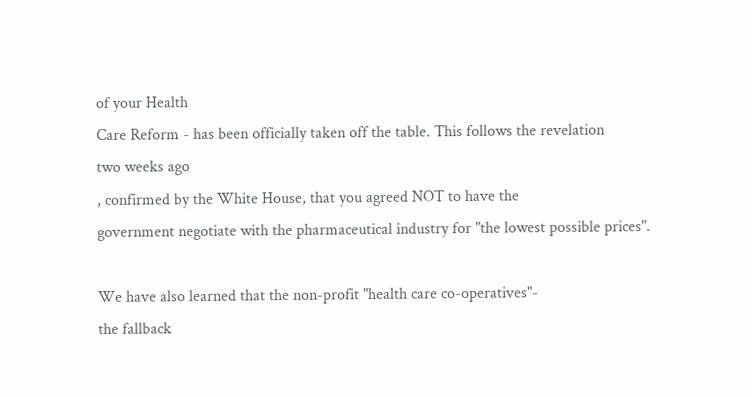of your Health
Care Reform - has been officially taken off the table. This follows the revelation
two weeks ago
, confirmed by the White House, that you agreed NOT to have the
government negotiate with the pharmaceutical industry for "the lowest possible prices".

We have also learned that the non-profit "health care co-operatives"-
the fallback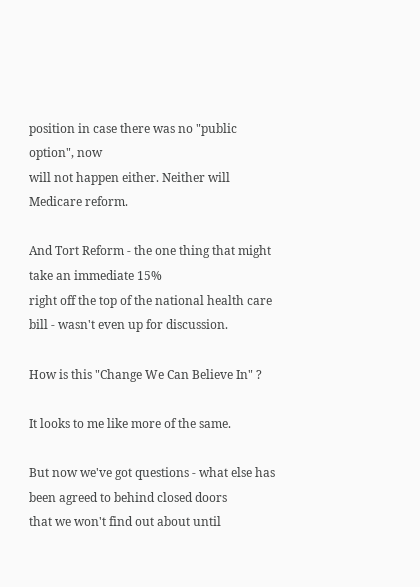position in case there was no "public option", now
will not happen either. Neither will Medicare reform.

And Tort Reform - the one thing that might take an immediate 15%
right off the top of the national health care bill - wasn't even up for discussion.

How is this "Change We Can Believe In" ?

It looks to me like more of the same.

But now we've got questions - what else has been agreed to behind closed doors
that we won't find out about until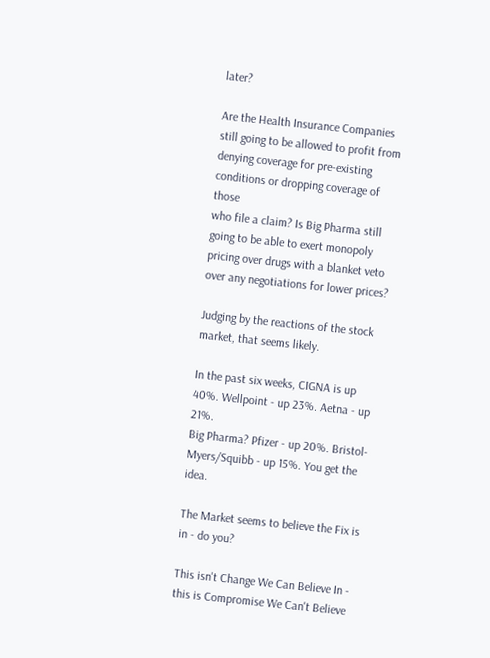later?

Are the Health Insurance Companies still going to be allowed to profit from
denying coverage for pre-existing conditions or dropping coverage of those
who file a claim? Is Big Pharma still going to be able to exert monopoly
pricing over drugs with a blanket veto over any negotiations for lower prices?

Judging by the reactions of the stock market, that seems likely.

In the past six weeks, CIGNA is up 40%. Wellpoint - up 23%. Aetna - up 21%.
Big Pharma? Pfizer - up 20%. Bristol-Myers/Squibb - up 15%. You get the idea.

The Market seems to believe the Fix is in - do you?

This isn't Change We Can Believe In - this is Compromise We Can't Believe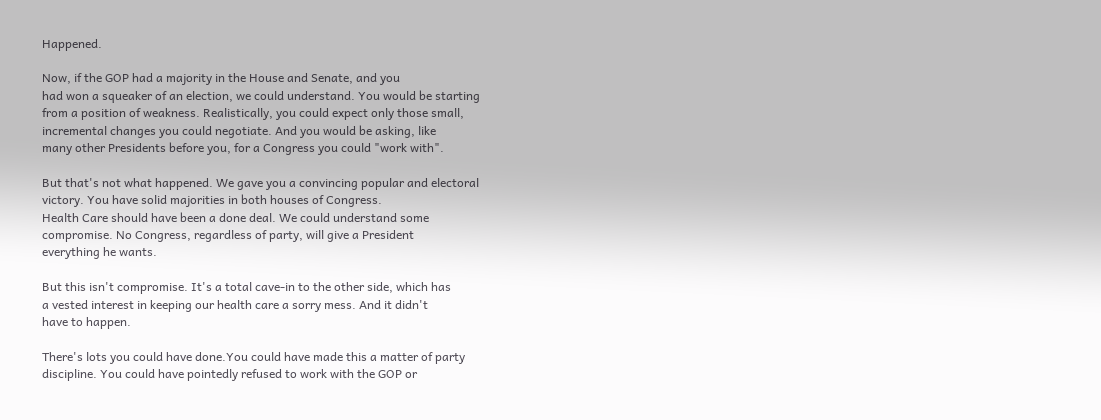Happened.

Now, if the GOP had a majority in the House and Senate, and you
had won a squeaker of an election, we could understand. You would be starting
from a position of weakness. Realistically, you could expect only those small,
incremental changes you could negotiate. And you would be asking, like
many other Presidents before you, for a Congress you could "work with".

But that's not what happened. We gave you a convincing popular and electoral
victory. You have solid majorities in both houses of Congress.
Health Care should have been a done deal. We could understand some
compromise. No Congress, regardless of party, will give a President
everything he wants.

But this isn't compromise. It's a total cave-in to the other side, which has
a vested interest in keeping our health care a sorry mess. And it didn't
have to happen.

There's lots you could have done.You could have made this a matter of party
discipline. You could have pointedly refused to work with the GOP or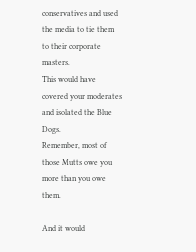conservatives and used the media to tie them to their corporate masters.
This would have covered your moderates and isolated the Blue Dogs.
Remember, most of those Mutts owe you more than you owe them.

And it would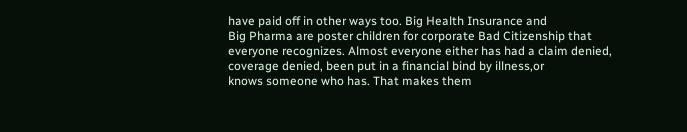have paid off in other ways too. Big Health Insurance and
Big Pharma are poster children for corporate Bad Citizenship that
everyone recognizes. Almost everyone either has had a claim denied,
coverage denied, been put in a financial bind by illness,or
knows someone who has. That makes them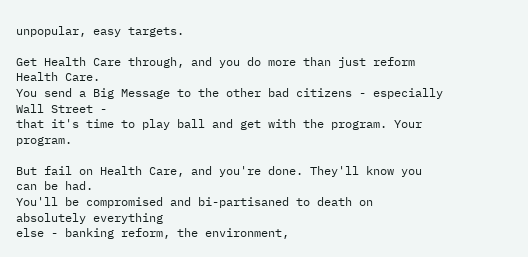unpopular, easy targets.

Get Health Care through, and you do more than just reform Health Care.
You send a Big Message to the other bad citizens - especially Wall Street -
that it's time to play ball and get with the program. Your program.

But fail on Health Care, and you're done. They'll know you can be had.
You'll be compromised and bi-partisaned to death on absolutely everything
else - banking reform, the environment,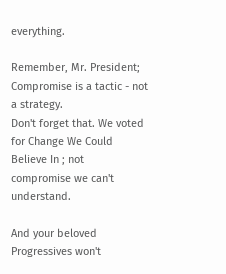everything.

Remember, Mr. President; Compromise is a tactic - not a strategy.
Don't forget that. We voted for Change We Could Believe In ; not
compromise we can't understand.

And your beloved Progressives won't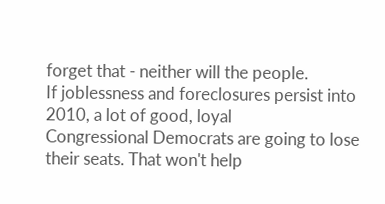forget that - neither will the people.
If joblessness and foreclosures persist into 2010, a lot of good, loyal
Congressional Democrats are going to lose their seats. That won't help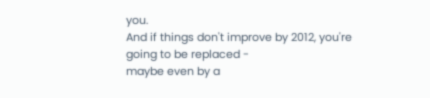you.
And if things don't improve by 2012, you're going to be replaced -
maybe even by a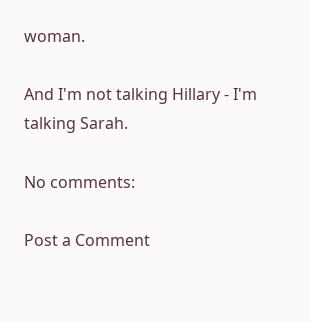woman.

And I'm not talking Hillary - I'm talking Sarah.

No comments:

Post a Comment